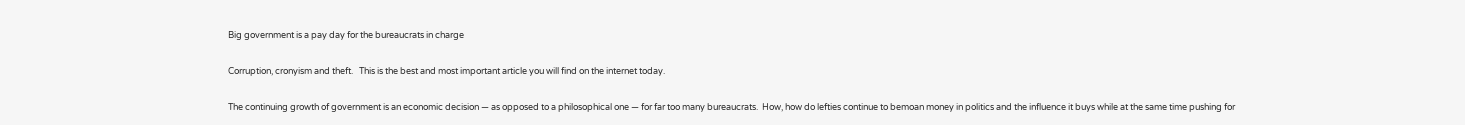Big government is a pay day for the bureaucrats in charge

Corruption, cronyism and theft.   This is the best and most important article you will find on the internet today.

The continuing growth of government is an economic decision — as opposed to a philosophical one — for far too many bureaucrats.  How, how do lefties continue to bemoan money in politics and the influence it buys while at the same time pushing for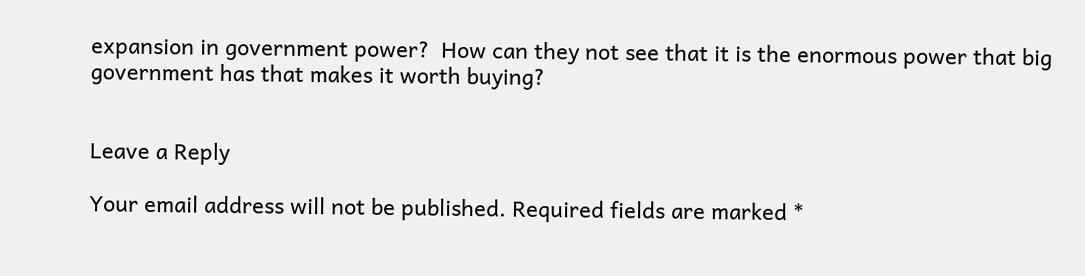expansion in government power?  How can they not see that it is the enormous power that big government has that makes it worth buying?


Leave a Reply

Your email address will not be published. Required fields are marked *